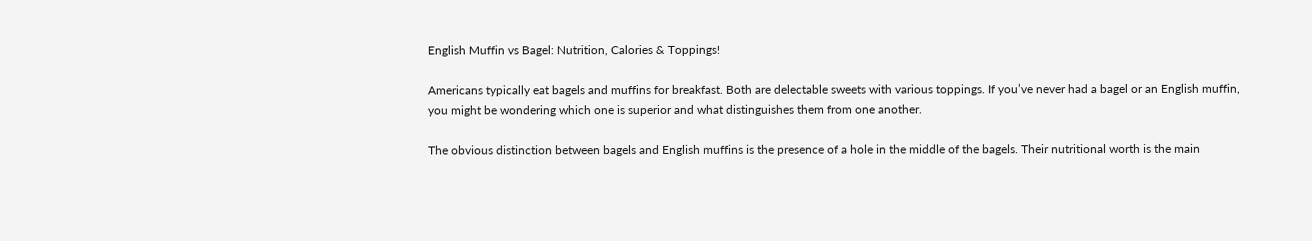English Muffin vs Bagel: Nutrition, Calories & Toppings!

Americans typically eat bagels and muffins for breakfast. Both are delectable sweets with various toppings. If you’ve never had a bagel or an English muffin, you might be wondering which one is superior and what distinguishes them from one another.

The obvious distinction between bagels and English muffins is the presence of a hole in the middle of the bagels. Their nutritional worth is the main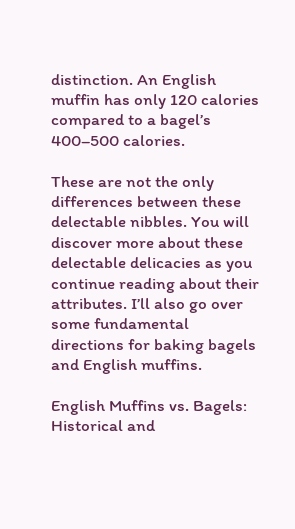distinction. An English muffin has only 120 calories compared to a bagel’s 400–500 calories.

These are not the only differences between these delectable nibbles. You will discover more about these delectable delicacies as you continue reading about their attributes. I’ll also go over some fundamental directions for baking bagels and English muffins.

English Muffins vs. Bagels: Historical and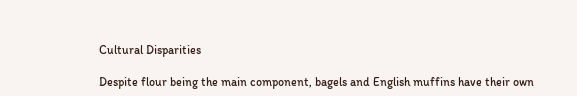Cultural Disparities

Despite flour being the main component, bagels and English muffins have their own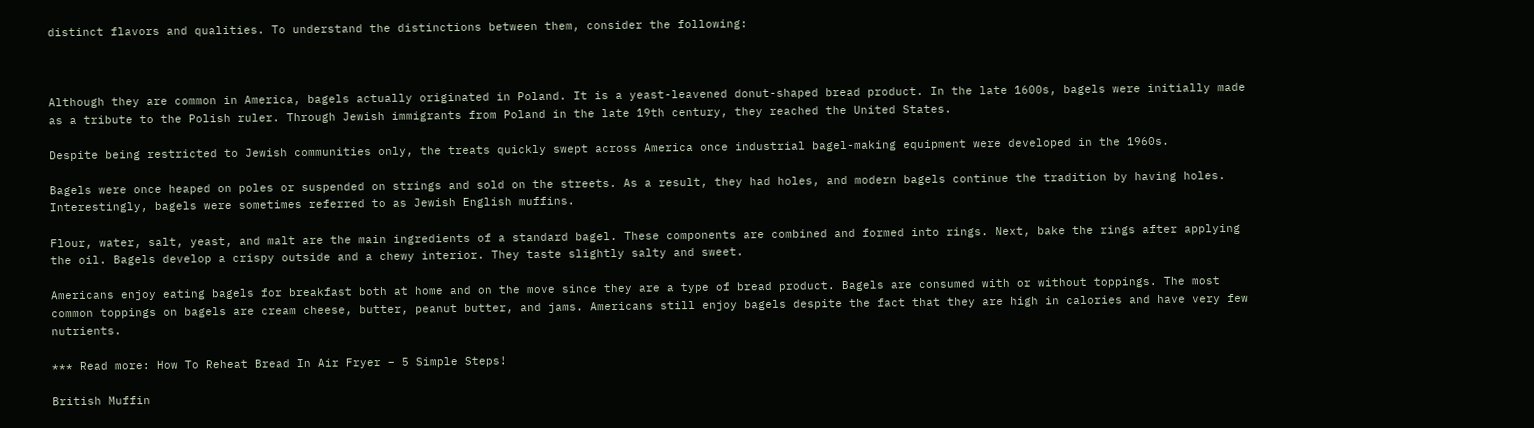distinct flavors and qualities. To understand the distinctions between them, consider the following:



Although they are common in America, bagels actually originated in Poland. It is a yeast-leavened donut-shaped bread product. In the late 1600s, bagels were initially made as a tribute to the Polish ruler. Through Jewish immigrants from Poland in the late 19th century, they reached the United States.

Despite being restricted to Jewish communities only, the treats quickly swept across America once industrial bagel-making equipment were developed in the 1960s.

Bagels were once heaped on poles or suspended on strings and sold on the streets. As a result, they had holes, and modern bagels continue the tradition by having holes. Interestingly, bagels were sometimes referred to as Jewish English muffins.

Flour, water, salt, yeast, and malt are the main ingredients of a standard bagel. These components are combined and formed into rings. Next, bake the rings after applying the oil. Bagels develop a crispy outside and a chewy interior. They taste slightly salty and sweet.

Americans enjoy eating bagels for breakfast both at home and on the move since they are a type of bread product. Bagels are consumed with or without toppings. The most common toppings on bagels are cream cheese, butter, peanut butter, and jams. Americans still enjoy bagels despite the fact that they are high in calories and have very few nutrients.

*** Read more: How To Reheat Bread In Air Fryer – 5 Simple Steps!

British Muffin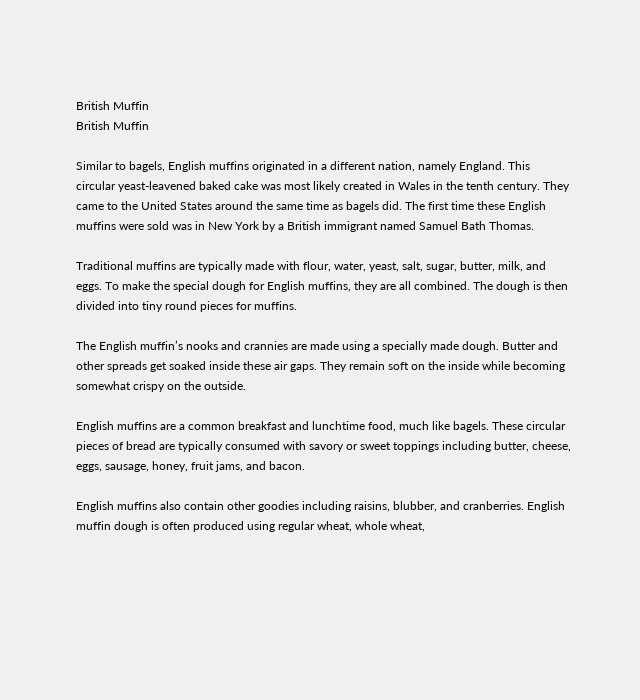British Muffin
British Muffin

Similar to bagels, English muffins originated in a different nation, namely England. This circular yeast-leavened baked cake was most likely created in Wales in the tenth century. They came to the United States around the same time as bagels did. The first time these English muffins were sold was in New York by a British immigrant named Samuel Bath Thomas.

Traditional muffins are typically made with flour, water, yeast, salt, sugar, butter, milk, and eggs. To make the special dough for English muffins, they are all combined. The dough is then divided into tiny round pieces for muffins.

The English muffin’s nooks and crannies are made using a specially made dough. Butter and other spreads get soaked inside these air gaps. They remain soft on the inside while becoming somewhat crispy on the outside.

English muffins are a common breakfast and lunchtime food, much like bagels. These circular pieces of bread are typically consumed with savory or sweet toppings including butter, cheese, eggs, sausage, honey, fruit jams, and bacon.

English muffins also contain other goodies including raisins, blubber, and cranberries. English muffin dough is often produced using regular wheat, whole wheat,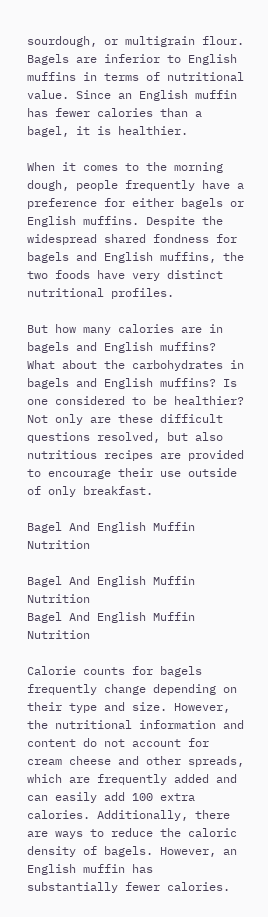sourdough, or multigrain flour. Bagels are inferior to English muffins in terms of nutritional value. Since an English muffin has fewer calories than a bagel, it is healthier.

When it comes to the morning dough, people frequently have a preference for either bagels or English muffins. Despite the widespread shared fondness for bagels and English muffins, the two foods have very distinct nutritional profiles.

But how many calories are in bagels and English muffins? What about the carbohydrates in bagels and English muffins? Is one considered to be healthier? Not only are these difficult questions resolved, but also nutritious recipes are provided to encourage their use outside of only breakfast.

Bagel And English Muffin Nutrition

Bagel And English Muffin Nutrition
Bagel And English Muffin Nutrition

Calorie counts for bagels frequently change depending on their type and size. However, the nutritional information and content do not account for cream cheese and other spreads, which are frequently added and can easily add 100 extra calories. Additionally, there are ways to reduce the caloric density of bagels. However, an English muffin has substantially fewer calories.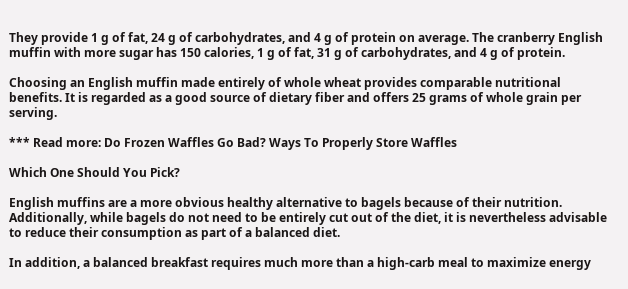They provide 1 g of fat, 24 g of carbohydrates, and 4 g of protein on average. The cranberry English muffin with more sugar has 150 calories, 1 g of fat, 31 g of carbohydrates, and 4 g of protein.

Choosing an English muffin made entirely of whole wheat provides comparable nutritional benefits. It is regarded as a good source of dietary fiber and offers 25 grams of whole grain per serving.

*** Read more: Do Frozen Waffles Go Bad? Ways To Properly Store Waffles

Which One Should You Pick?

English muffins are a more obvious healthy alternative to bagels because of their nutrition. Additionally, while bagels do not need to be entirely cut out of the diet, it is nevertheless advisable to reduce their consumption as part of a balanced diet.

In addition, a balanced breakfast requires much more than a high-carb meal to maximize energy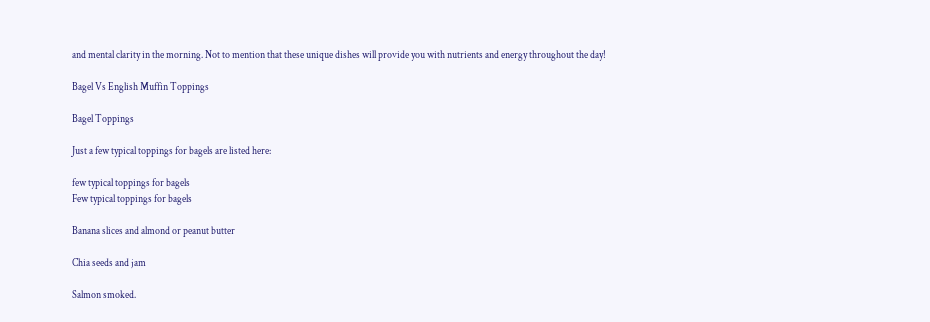and mental clarity in the morning. Not to mention that these unique dishes will provide you with nutrients and energy throughout the day!

Bagel Vs English Muffin Toppings

Bagel Toppings

Just a few typical toppings for bagels are listed here:

few typical toppings for bagels
Few typical toppings for bagels

Banana slices and almond or peanut butter

Chia seeds and jam

Salmon smoked.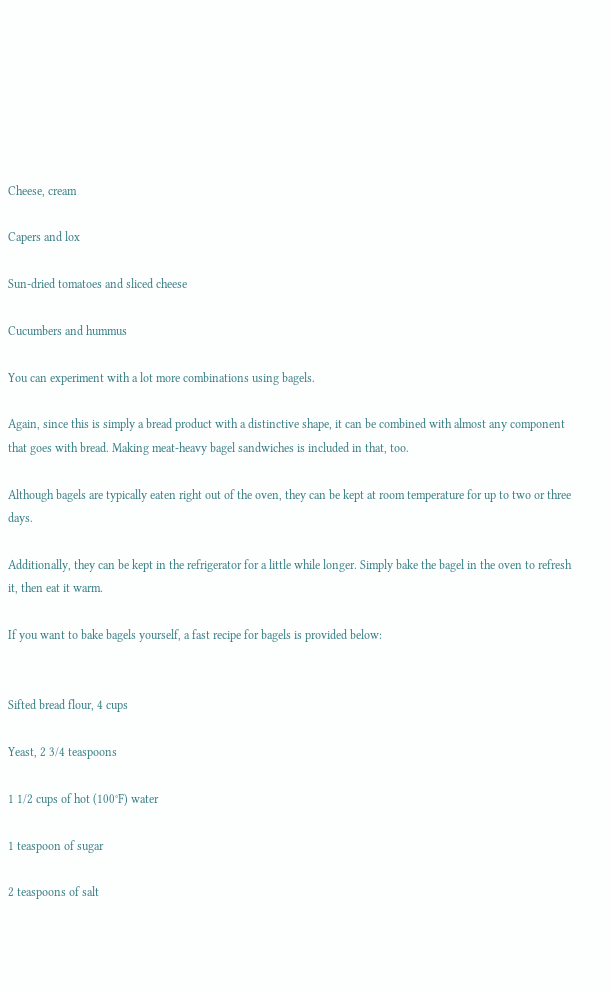Cheese, cream

Capers and lox

Sun-dried tomatoes and sliced cheese

Cucumbers and hummus

You can experiment with a lot more combinations using bagels.

Again, since this is simply a bread product with a distinctive shape, it can be combined with almost any component that goes with bread. Making meat-heavy bagel sandwiches is included in that, too.

Although bagels are typically eaten right out of the oven, they can be kept at room temperature for up to two or three days.

Additionally, they can be kept in the refrigerator for a little while longer. Simply bake the bagel in the oven to refresh it, then eat it warm.

If you want to bake bagels yourself, a fast recipe for bagels is provided below:


Sifted bread flour, 4 cups

Yeast, 2 3/4 teaspoons

1 1/2 cups of hot (100°F) water

1 teaspoon of sugar

2 teaspoons of salt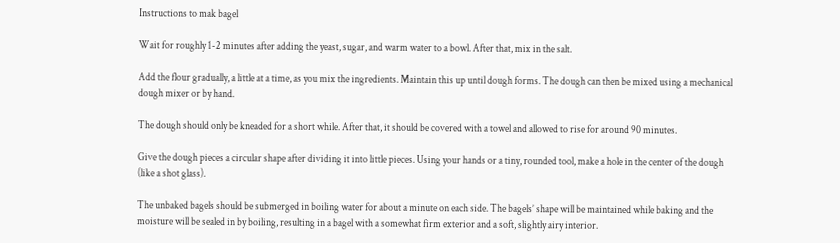Instructions to mak bagel

Wait for roughly 1-2 minutes after adding the yeast, sugar, and warm water to a bowl. After that, mix in the salt.

Add the flour gradually, a little at a time, as you mix the ingredients. Maintain this up until dough forms. The dough can then be mixed using a mechanical dough mixer or by hand.

The dough should only be kneaded for a short while. After that, it should be covered with a towel and allowed to rise for around 90 minutes.

Give the dough pieces a circular shape after dividing it into little pieces. Using your hands or a tiny, rounded tool, make a hole in the center of the dough (like a shot glass).

The unbaked bagels should be submerged in boiling water for about a minute on each side. The bagels’ shape will be maintained while baking and the moisture will be sealed in by boiling, resulting in a bagel with a somewhat firm exterior and a soft, slightly airy interior.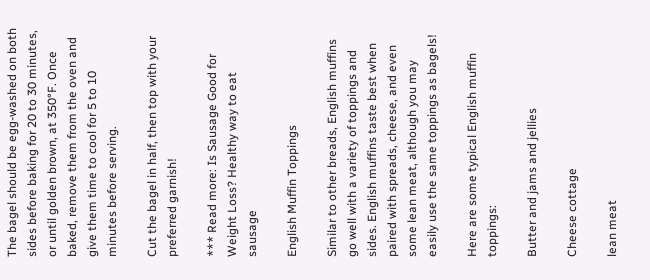The bagel should be egg-washed on both sides before baking for 20 to 30 minutes, or until golden brown, at 350°F. Once baked, remove them from the oven and give them time to cool for 5 to 10 minutes before serving.

Cut the bagel in half, then top with your preferred garnish!

*** Read more: Is Sausage Good for Weight Loss? Healthy way to eat sausage

English Muffin Toppings

Similar to other breads, English muffins go well with a variety of toppings and sides. English muffins taste best when paired with spreads, cheese, and even some lean meat, although you may easily use the same toppings as bagels!

Here are some typical English muffin toppings:

Butter and jams and jellies

Cheese cottage

lean meat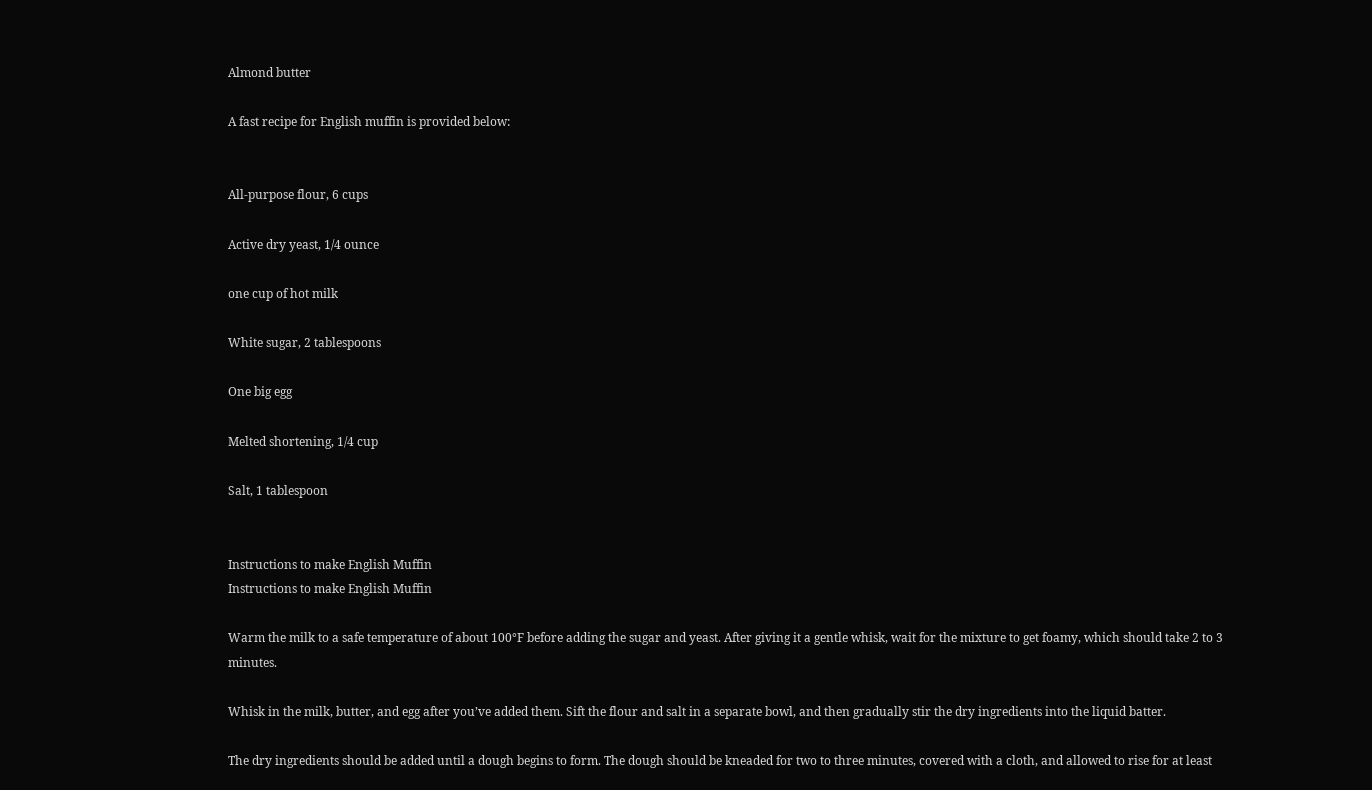Almond butter

A fast recipe for English muffin is provided below:


All-purpose flour, 6 cups

Active dry yeast, 1/4 ounce

one cup of hot milk

White sugar, 2 tablespoons

One big egg

Melted shortening, 1/4 cup

Salt, 1 tablespoon


Instructions to make English Muffin
Instructions to make English Muffin

Warm the milk to a safe temperature of about 100°F before adding the sugar and yeast. After giving it a gentle whisk, wait for the mixture to get foamy, which should take 2 to 3 minutes.

Whisk in the milk, butter, and egg after you’ve added them. Sift the flour and salt in a separate bowl, and then gradually stir the dry ingredients into the liquid batter.

The dry ingredients should be added until a dough begins to form. The dough should be kneaded for two to three minutes, covered with a cloth, and allowed to rise for at least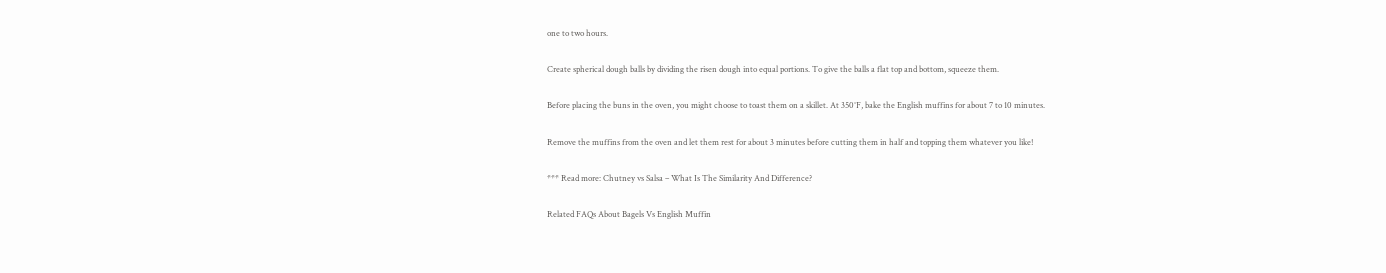one to two hours.

Create spherical dough balls by dividing the risen dough into equal portions. To give the balls a flat top and bottom, squeeze them.

Before placing the buns in the oven, you might choose to toast them on a skillet. At 350°F, bake the English muffins for about 7 to 10 minutes.

Remove the muffins from the oven and let them rest for about 3 minutes before cutting them in half and topping them whatever you like!

*** Read more: Chutney vs Salsa – What Is The Similarity And Difference?

Related FAQs About Bagels Vs English Muffin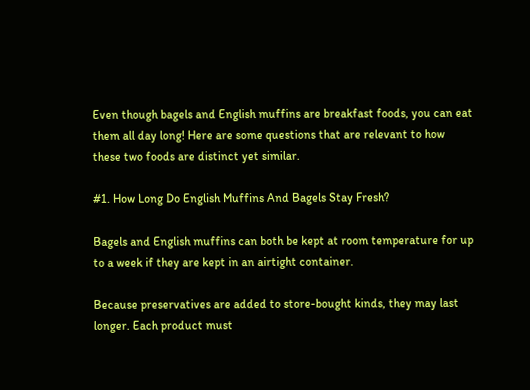Even though bagels and English muffins are breakfast foods, you can eat them all day long! Here are some questions that are relevant to how these two foods are distinct yet similar.

#1. How Long Do English Muffins And Bagels Stay Fresh?

Bagels and English muffins can both be kept at room temperature for up to a week if they are kept in an airtight container.

Because preservatives are added to store-bought kinds, they may last longer. Each product must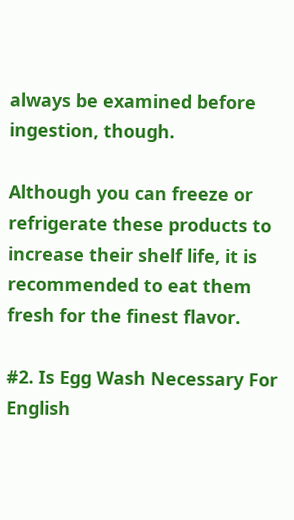always be examined before ingestion, though.

Although you can freeze or refrigerate these products to increase their shelf life, it is recommended to eat them fresh for the finest flavor.

#2. Is Egg Wash Necessary For English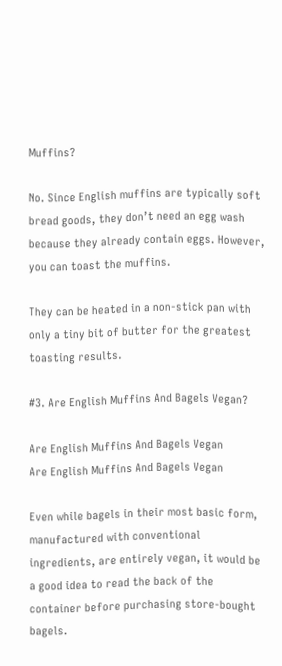Muffins?

No. Since English muffins are typically soft bread goods, they don’t need an egg wash because they already contain eggs. However, you can toast the muffins.

They can be heated in a non-stick pan with only a tiny bit of butter for the greatest toasting results.

#3. Are English Muffins And Bagels Vegan?

Are English Muffins And Bagels Vegan
Are English Muffins And Bagels Vegan

Even while bagels in their most basic form, manufactured with conventional ingredients, are entirely vegan, it would be a good idea to read the back of the container before purchasing store-bought bagels.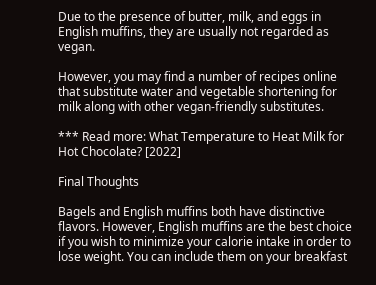Due to the presence of butter, milk, and eggs in English muffins, they are usually not regarded as vegan.

However, you may find a number of recipes online that substitute water and vegetable shortening for milk along with other vegan-friendly substitutes.

*** Read more: What Temperature to Heat Milk for Hot Chocolate? [2022]

Final Thoughts

Bagels and English muffins both have distinctive flavors. However, English muffins are the best choice if you wish to minimize your calorie intake in order to lose weight. You can include them on your breakfast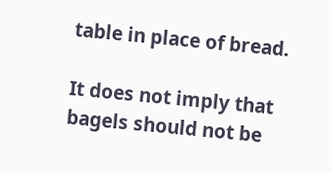table in place of bread.

It does not imply that bagels should not be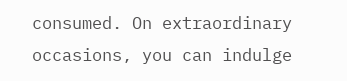consumed. On extraordinary occasions, you can indulge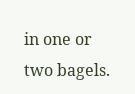in one or two bagels.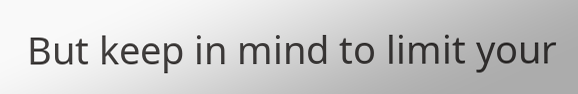But keep in mind to limit your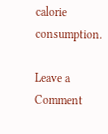calorie consumption.

Leave a Comment